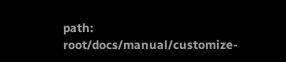path: root/docs/manual/customize-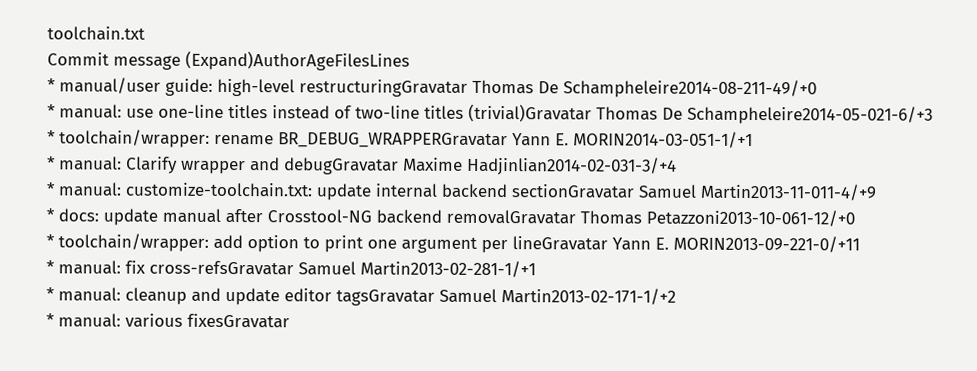toolchain.txt
Commit message (Expand)AuthorAgeFilesLines
* manual/user guide: high-level restructuringGravatar Thomas De Schampheleire2014-08-211-49/+0
* manual: use one-line titles instead of two-line titles (trivial)Gravatar Thomas De Schampheleire2014-05-021-6/+3
* toolchain/wrapper: rename BR_DEBUG_WRAPPERGravatar Yann E. MORIN2014-03-051-1/+1
* manual: Clarify wrapper and debugGravatar Maxime Hadjinlian2014-02-031-3/+4
* manual: customize-toolchain.txt: update internal backend sectionGravatar Samuel Martin2013-11-011-4/+9
* docs: update manual after Crosstool-NG backend removalGravatar Thomas Petazzoni2013-10-061-12/+0
* toolchain/wrapper: add option to print one argument per lineGravatar Yann E. MORIN2013-09-221-0/+11
* manual: fix cross-refsGravatar Samuel Martin2013-02-281-1/+1
* manual: cleanup and update editor tagsGravatar Samuel Martin2013-02-171-1/+2
* manual: various fixesGravatar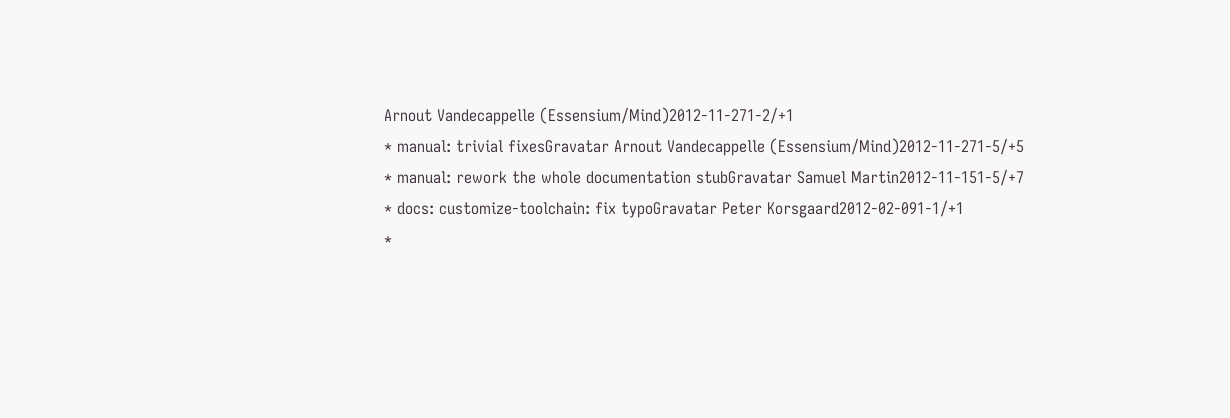Arnout Vandecappelle (Essensium/Mind)2012-11-271-2/+1
* manual: trivial fixesGravatar Arnout Vandecappelle (Essensium/Mind)2012-11-271-5/+5
* manual: rework the whole documentation stubGravatar Samuel Martin2012-11-151-5/+7
* docs: customize-toolchain: fix typoGravatar Peter Korsgaard2012-02-091-1/+1
*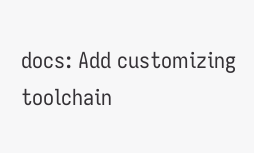docs: Add customizing toolchain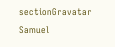sectionGravatar Samuel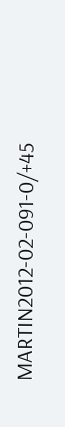MARTIN2012-02-091-0/+45